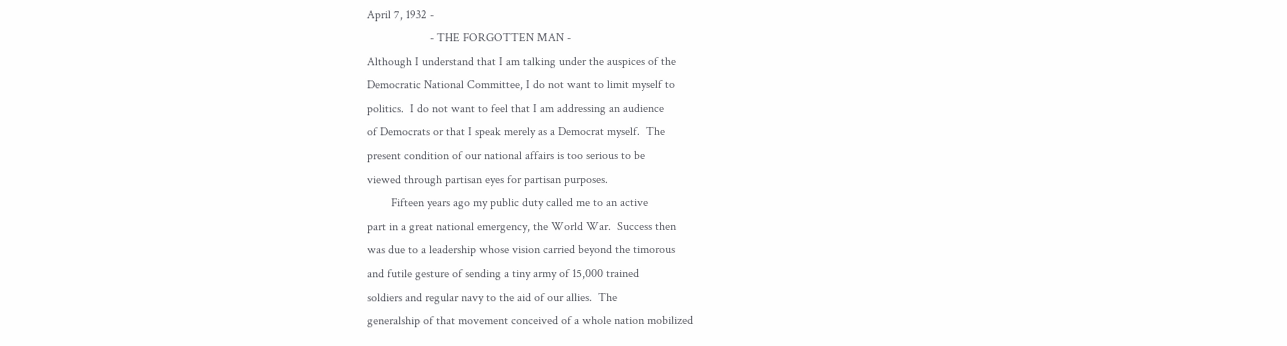April 7, 1932 -
                     - THE FORGOTTEN MAN -
Although I understand that I am talking under the auspices of the
Democratic National Committee, I do not want to limit myself to
politics.  I do not want to feel that I am addressing an audience
of Democrats or that I speak merely as a Democrat myself.  The
present condition of our national affairs is too serious to be
viewed through partisan eyes for partisan purposes.
        Fifteen years ago my public duty called me to an active
part in a great national emergency, the World War.  Success then
was due to a leadership whose vision carried beyond the timorous
and futile gesture of sending a tiny army of 15,000 trained
soldiers and regular navy to the aid of our allies.  The
generalship of that movement conceived of a whole nation mobilized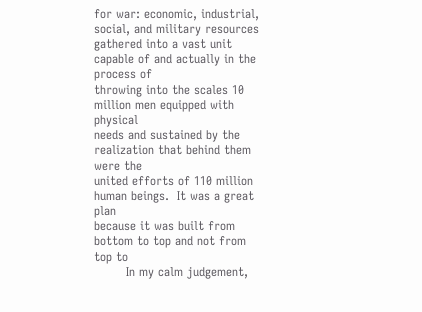for war: economic, industrial, social, and military resources
gathered into a vast unit capable of and actually in the process of
throwing into the scales 10 million men equipped with physical
needs and sustained by the realization that behind them were the
united efforts of 110 million human beings.  It was a great plan
because it was built from bottom to top and not from top to
        In my calm judgement,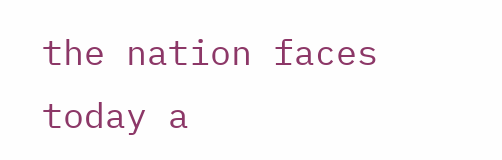the nation faces today a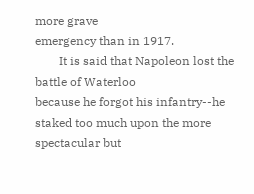more grave
emergency than in 1917.
        It is said that Napoleon lost the battle of Waterloo
because he forgot his infantry--he staked too much upon the more
spectacular but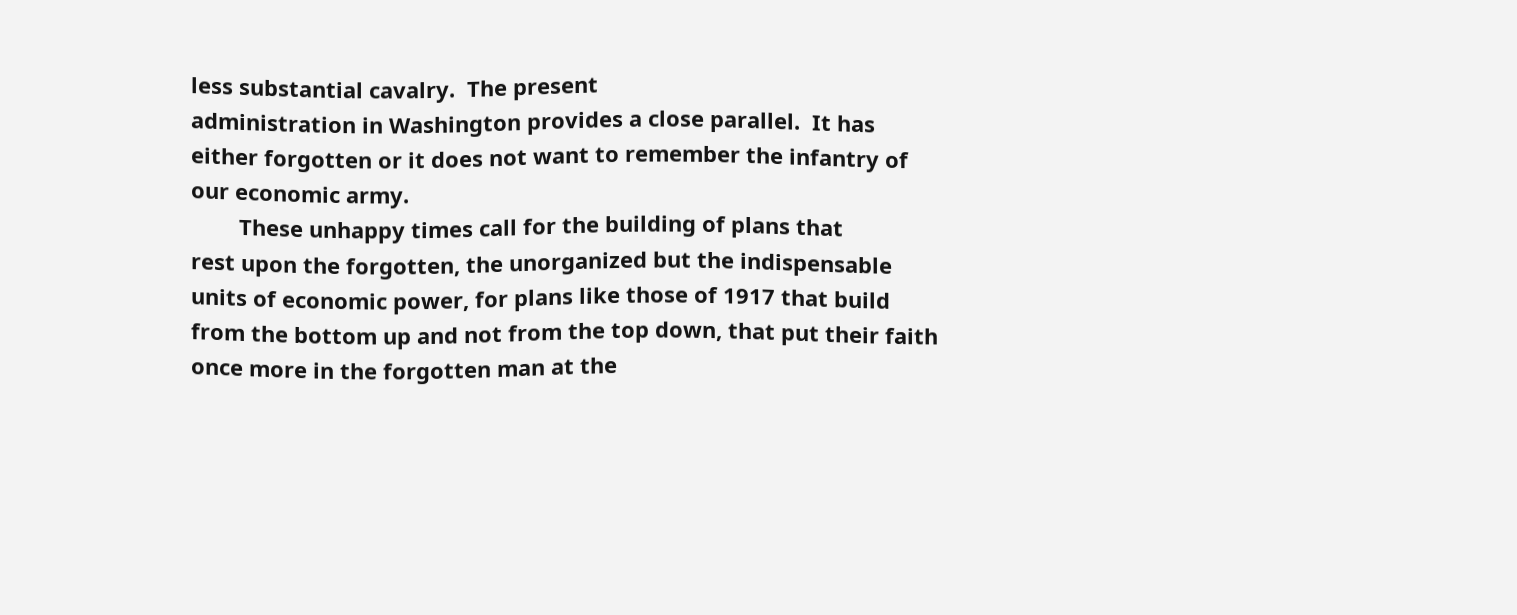less substantial cavalry.  The present
administration in Washington provides a close parallel.  It has
either forgotten or it does not want to remember the infantry of
our economic army.
        These unhappy times call for the building of plans that
rest upon the forgotten, the unorganized but the indispensable
units of economic power, for plans like those of 1917 that build
from the bottom up and not from the top down, that put their faith
once more in the forgotten man at the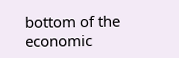bottom of the economic